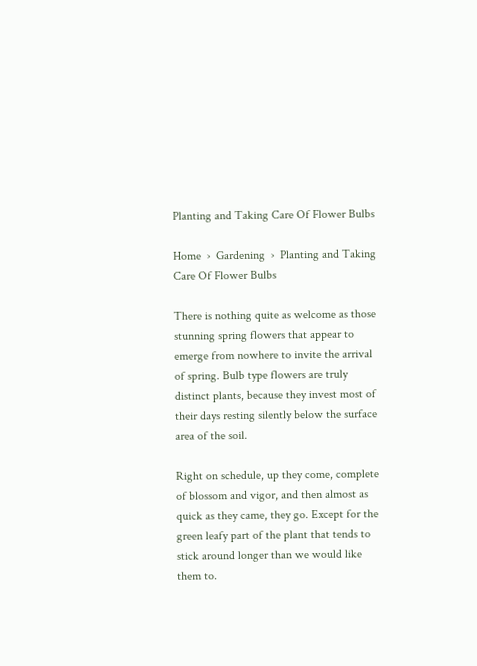Planting and Taking Care Of Flower Bulbs

Home  ›  Gardening  ›  Planting and Taking Care Of Flower Bulbs

There is nothing quite as welcome as those stunning spring flowers that appear to emerge from nowhere to invite the arrival of spring. Bulb type flowers are truly distinct plants, because they invest most of their days resting silently below the surface area of the soil.

Right on schedule, up they come, complete of blossom and vigor, and then almost as quick as they came, they go. Except for the green leafy part of the plant that tends to stick around longer than we would like them to.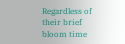Regardless of their brief bloom time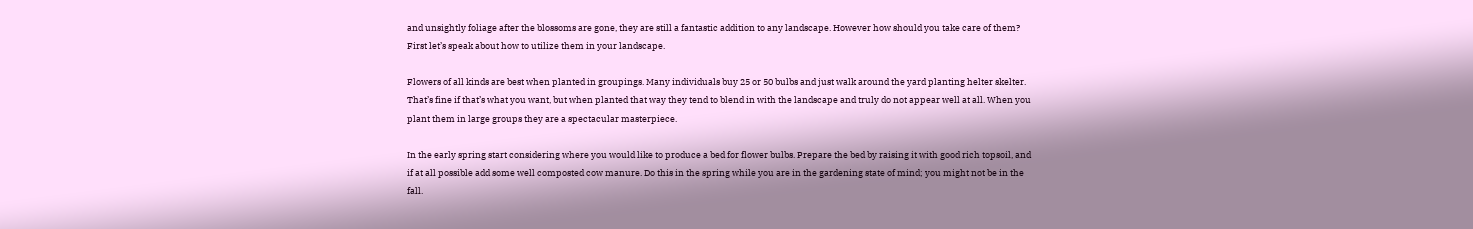and unsightly foliage after the blossoms are gone, they are still a fantastic addition to any landscape. However how should you take care of them? First let’s speak about how to utilize them in your landscape.

Flowers of all kinds are best when planted in groupings. Many individuals buy 25 or 50 bulbs and just walk around the yard planting helter skelter. That’s fine if that’s what you want, but when planted that way they tend to blend in with the landscape and truly do not appear well at all. When you plant them in large groups they are a spectacular masterpiece.

In the early spring start considering where you would like to produce a bed for flower bulbs. Prepare the bed by raising it with good rich topsoil, and if at all possible add some well composted cow manure. Do this in the spring while you are in the gardening state of mind; you might not be in the fall.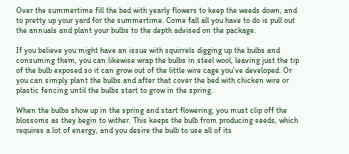Over the summertime fill the bed with yearly flowers to keep the weeds down, and to pretty up your yard for the summertime. Come fall all you have to do is pull out the annuals and plant your bulbs to the depth advised on the package.

If you believe you might have an issue with squirrels digging up the bulbs and consuming them, you can likewise wrap the bulbs in steel wool, leaving just the tip of the bulb exposed so it can grow out of the little wire cage you’ve developed. Or you can simply plant the bulbs and after that cover the bed with chicken wire or plastic fencing until the bulbs start to grow in the spring.

When the bulbs show up in the spring and start flowering, you must clip off the blossoms as they begin to wither. This keeps the bulb from producing seeds, which requires a lot of energy, and you desire the bulb to use all of its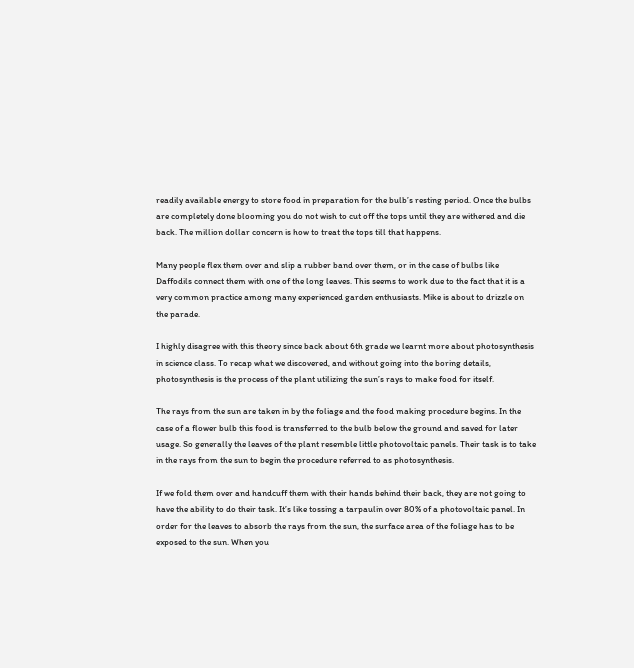readily available energy to store food in preparation for the bulb’s resting period. Once the bulbs are completely done blooming you do not wish to cut off the tops until they are withered and die back. The million dollar concern is how to treat the tops till that happens.

Many people flex them over and slip a rubber band over them, or in the case of bulbs like Daffodils connect them with one of the long leaves. This seems to work due to the fact that it is a very common practice among many experienced garden enthusiasts. Mike is about to drizzle on the parade.

I highly disagree with this theory since back about 6th grade we learnt more about photosynthesis in science class. To recap what we discovered, and without going into the boring details, photosynthesis is the process of the plant utilizing the sun’s rays to make food for itself.

The rays from the sun are taken in by the foliage and the food making procedure begins. In the case of a flower bulb this food is transferred to the bulb below the ground and saved for later usage. So generally the leaves of the plant resemble little photovoltaic panels. Their task is to take in the rays from the sun to begin the procedure referred to as photosynthesis.

If we fold them over and handcuff them with their hands behind their back, they are not going to have the ability to do their task. It’s like tossing a tarpaulin over 80% of a photovoltaic panel. In order for the leaves to absorb the rays from the sun, the surface area of the foliage has to be exposed to the sun. When you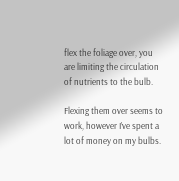flex the foliage over, you are limiting the circulation of nutrients to the bulb.

Flexing them over seems to work, however I’ve spent a lot of money on my bulbs.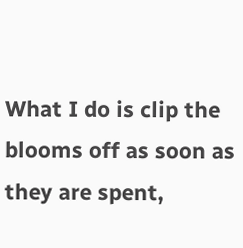What I do is clip the blooms off as soon as they are spent,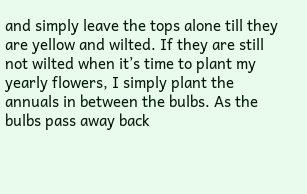and simply leave the tops alone till they are yellow and wilted. If they are still not wilted when it’s time to plant my yearly flowers, I simply plant the annuals in between the bulbs. As the bulbs pass away back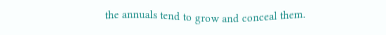the annuals tend to grow and conceal them.